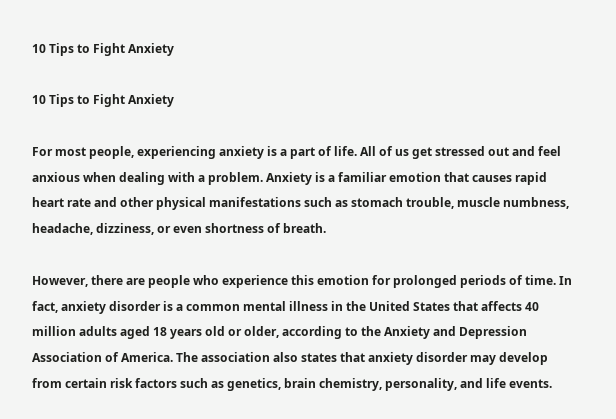10 Tips to Fight Anxiety

10 Tips to Fight Anxiety

For most people, experiencing anxiety is a part of life. All of us get stressed out and feel anxious when dealing with a problem. Anxiety is a familiar emotion that causes rapid heart rate and other physical manifestations such as stomach trouble, muscle numbness, headache, dizziness, or even shortness of breath.

However, there are people who experience this emotion for prolonged periods of time. In fact, anxiety disorder is a common mental illness in the United States that affects 40 million adults aged 18 years old or older, according to the Anxiety and Depression Association of America. The association also states that anxiety disorder may develop from certain risk factors such as genetics, brain chemistry, personality, and life events.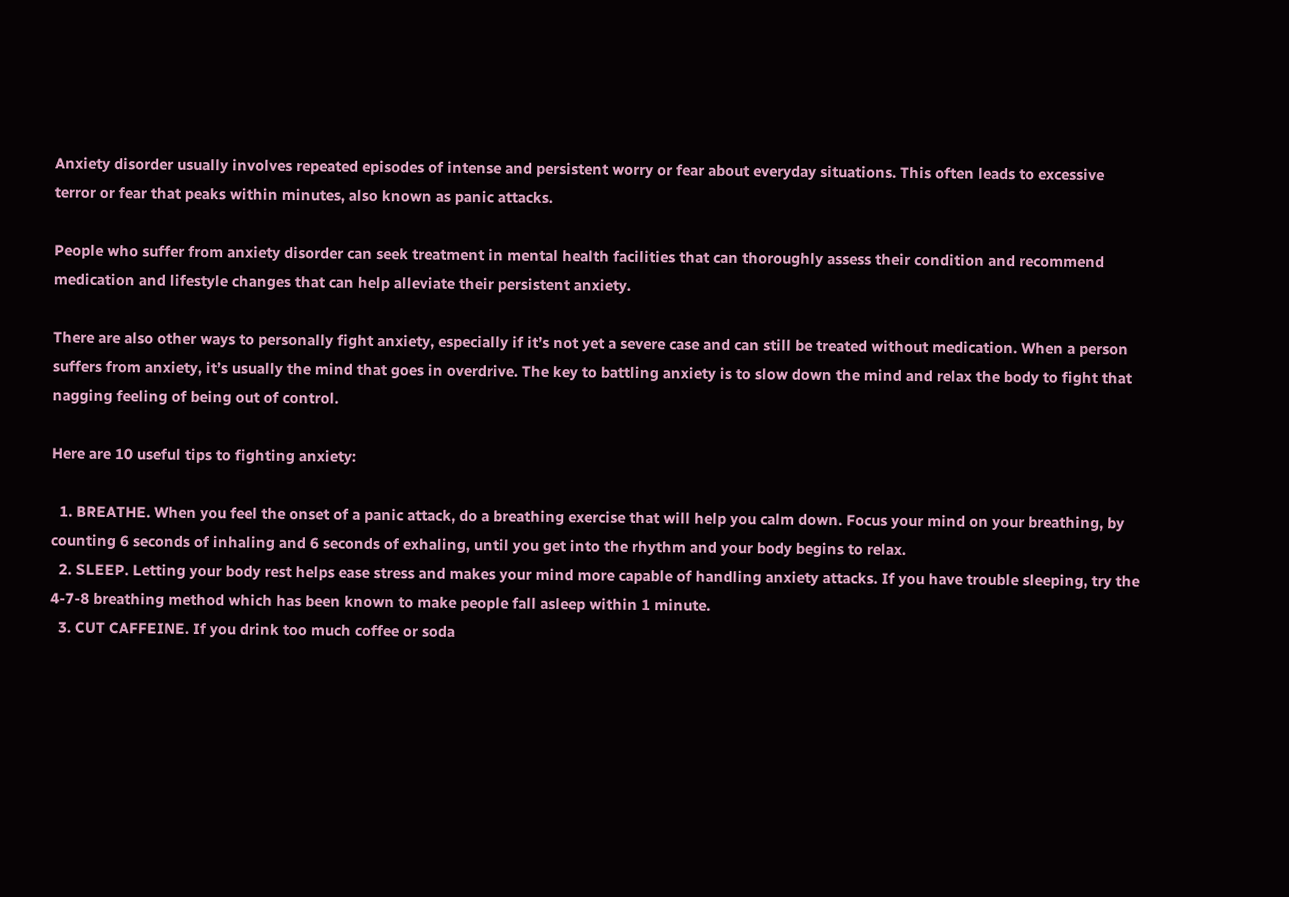Anxiety disorder usually involves repeated episodes of intense and persistent worry or fear about everyday situations. This often leads to excessive terror or fear that peaks within minutes, also known as panic attacks.

People who suffer from anxiety disorder can seek treatment in mental health facilities that can thoroughly assess their condition and recommend medication and lifestyle changes that can help alleviate their persistent anxiety.

There are also other ways to personally fight anxiety, especially if it’s not yet a severe case and can still be treated without medication. When a person suffers from anxiety, it’s usually the mind that goes in overdrive. The key to battling anxiety is to slow down the mind and relax the body to fight that nagging feeling of being out of control.

Here are 10 useful tips to fighting anxiety:

  1. BREATHE. When you feel the onset of a panic attack, do a breathing exercise that will help you calm down. Focus your mind on your breathing, by counting 6 seconds of inhaling and 6 seconds of exhaling, until you get into the rhythm and your body begins to relax.
  2. SLEEP. Letting your body rest helps ease stress and makes your mind more capable of handling anxiety attacks. If you have trouble sleeping, try the 4-7-8 breathing method which has been known to make people fall asleep within 1 minute.
  3. CUT CAFFEINE. If you drink too much coffee or soda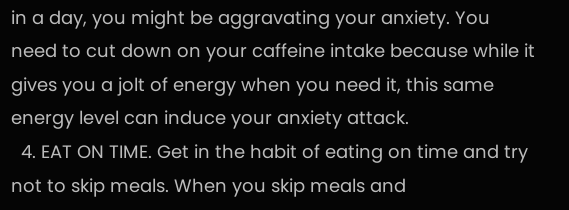in a day, you might be aggravating your anxiety. You need to cut down on your caffeine intake because while it gives you a jolt of energy when you need it, this same energy level can induce your anxiety attack.
  4. EAT ON TIME. Get in the habit of eating on time and try not to skip meals. When you skip meals and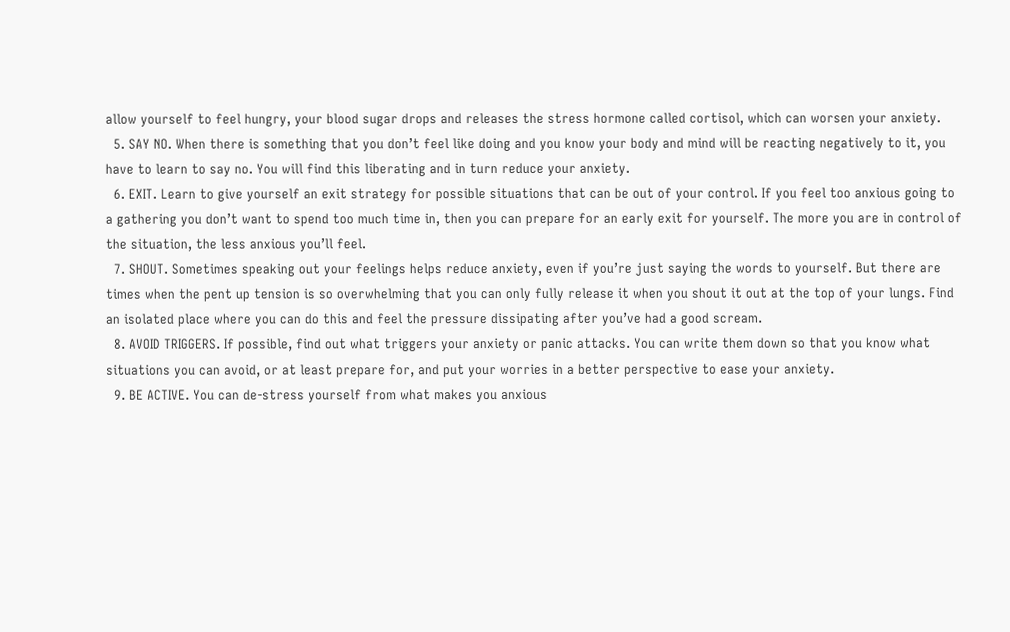allow yourself to feel hungry, your blood sugar drops and releases the stress hormone called cortisol, which can worsen your anxiety.
  5. SAY NO. When there is something that you don’t feel like doing and you know your body and mind will be reacting negatively to it, you have to learn to say no. You will find this liberating and in turn reduce your anxiety.
  6. EXIT. Learn to give yourself an exit strategy for possible situations that can be out of your control. If you feel too anxious going to a gathering you don’t want to spend too much time in, then you can prepare for an early exit for yourself. The more you are in control of the situation, the less anxious you’ll feel.
  7. SHOUT. Sometimes speaking out your feelings helps reduce anxiety, even if you’re just saying the words to yourself. But there are times when the pent up tension is so overwhelming that you can only fully release it when you shout it out at the top of your lungs. Find an isolated place where you can do this and feel the pressure dissipating after you’ve had a good scream.
  8. AVOID TRIGGERS. If possible, find out what triggers your anxiety or panic attacks. You can write them down so that you know what situations you can avoid, or at least prepare for, and put your worries in a better perspective to ease your anxiety.
  9. BE ACTIVE. You can de-stress yourself from what makes you anxious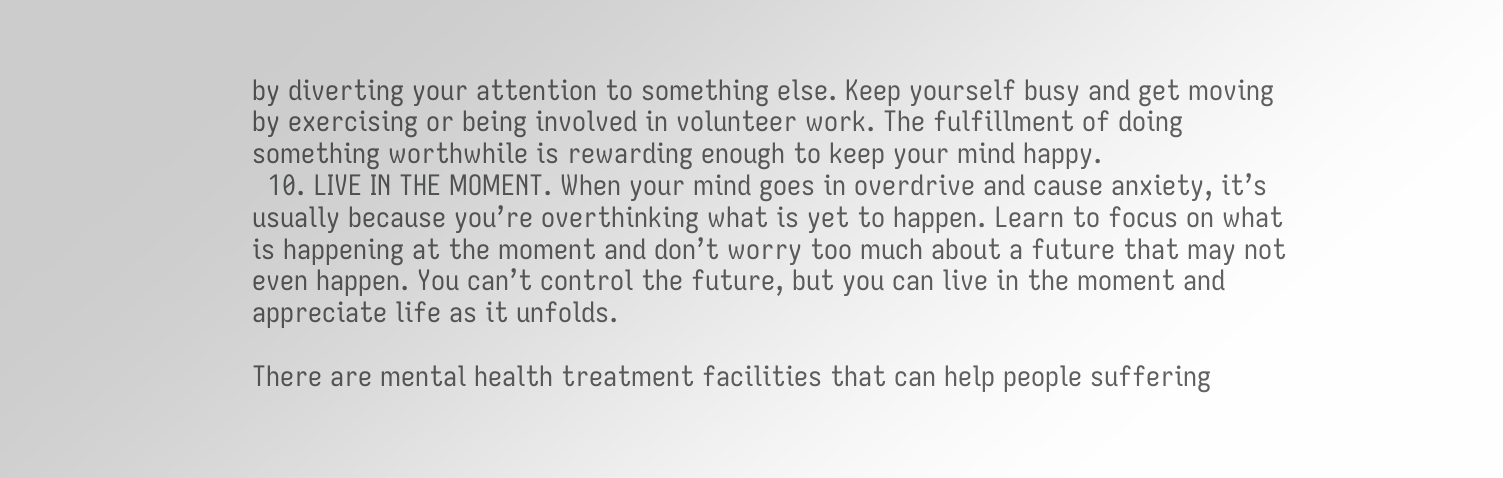by diverting your attention to something else. Keep yourself busy and get moving by exercising or being involved in volunteer work. The fulfillment of doing something worthwhile is rewarding enough to keep your mind happy.
  10. LIVE IN THE MOMENT. When your mind goes in overdrive and cause anxiety, it’s usually because you’re overthinking what is yet to happen. Learn to focus on what is happening at the moment and don’t worry too much about a future that may not even happen. You can’t control the future, but you can live in the moment and appreciate life as it unfolds.

There are mental health treatment facilities that can help people suffering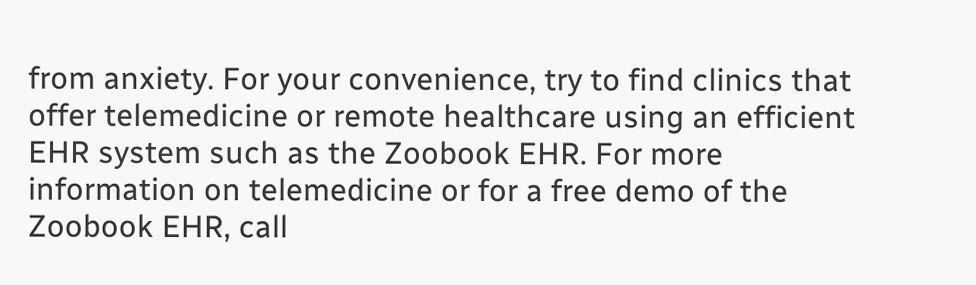from anxiety. For your convenience, try to find clinics that offer telemedicine or remote healthcare using an efficient EHR system such as the Zoobook EHR. For more information on telemedicine or for a free demo of the Zoobook EHR, call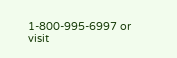1-800-995-6997 or visit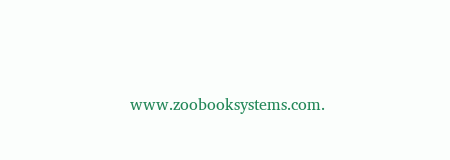www.zoobooksystems.com.